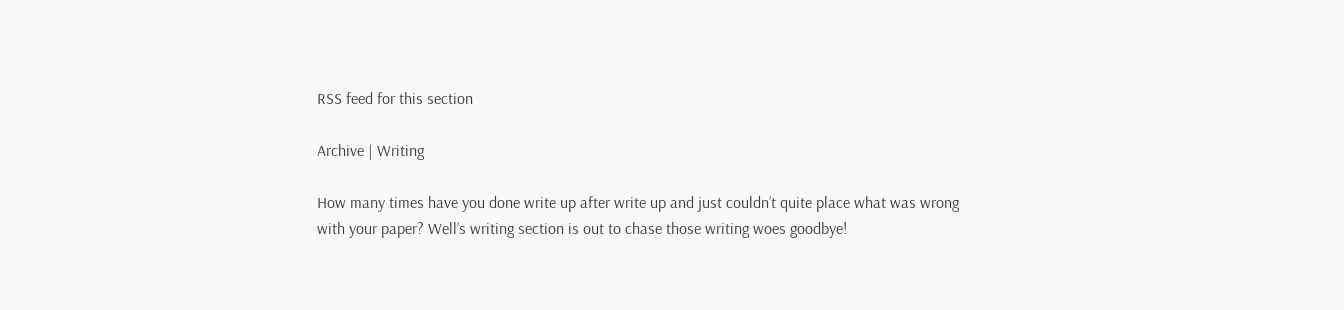RSS feed for this section

Archive | Writing

How many times have you done write up after write up and just couldn’t quite place what was wrong with your paper? Well’s writing section is out to chase those writing woes goodbye!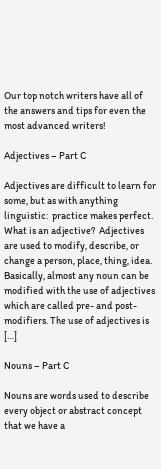Our top notch writers have all of the answers and tips for even the most advanced writers!

Adjectives – Part C

Adjectives are difficult to learn for some, but as with anything linguistic:  practice makes perfect. What is an adjective?  Adjectives are used to modify, describe, or change a person, place, thing, idea. Basically, almost any noun can be modified with the use of adjectives which are called pre- and post-modifiers. The use of adjectives is […]

Nouns – Part C

Nouns are words used to describe every object or abstract concept that we have a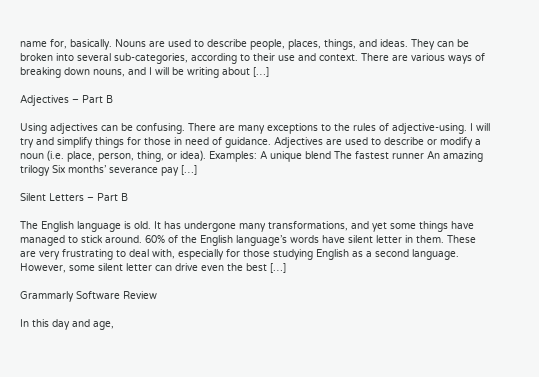name for, basically. Nouns are used to describe people, places, things, and ideas. They can be broken into several sub-categories, according to their use and context. There are various ways of breaking down nouns, and I will be writing about […]

Adjectives – Part B

Using adjectives can be confusing. There are many exceptions to the rules of adjective-using. I will try and simplify things for those in need of guidance. Adjectives are used to describe or modify a noun (i.e. place, person, thing, or idea). Examples: A unique blend The fastest runner An amazing trilogy Six months’ severance pay […]

Silent Letters – Part B

The English language is old. It has undergone many transformations, and yet some things have managed to stick around. 60% of the English language’s words have silent letter in them. These are very frustrating to deal with, especially for those studying English as a second language. However, some silent letter can drive even the best […]

Grammarly Software Review

In this day and age,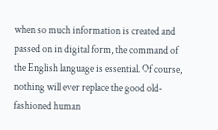when so much information is created and passed on in digital form, the command of the English language is essential. Of course, nothing will ever replace the good old-fashioned human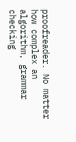proofreader. No matter how complex an algorithm, grammar checking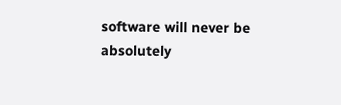software will never be absolutely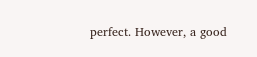perfect. However, a good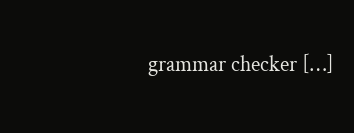grammar checker […]